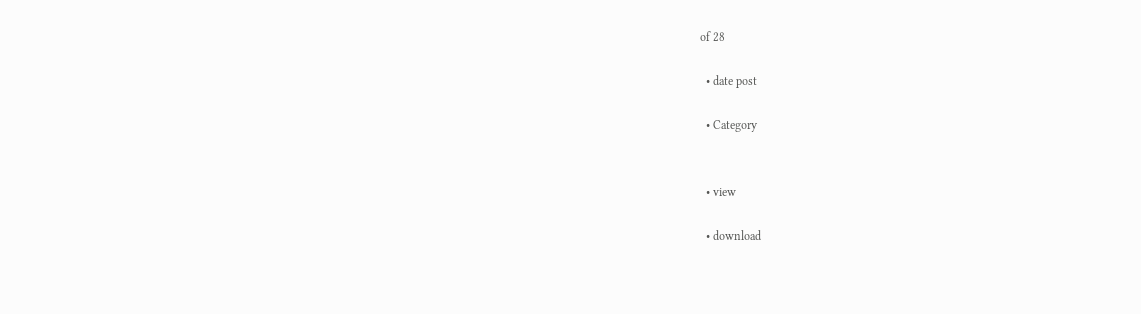of 28

  • date post

  • Category


  • view

  • download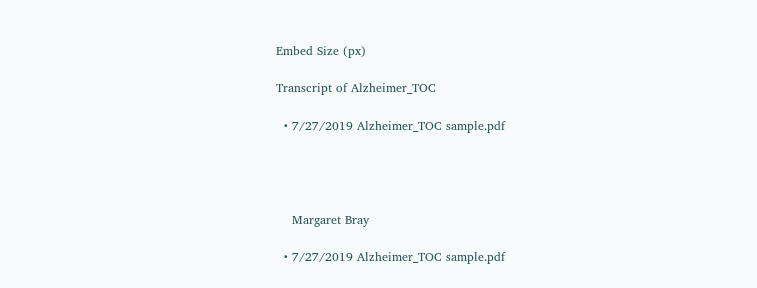Embed Size (px)

Transcript of Alzheimer_TOC

  • 7/27/2019 Alzheimer_TOC sample.pdf




    Margaret Bray

  • 7/27/2019 Alzheimer_TOC sample.pdf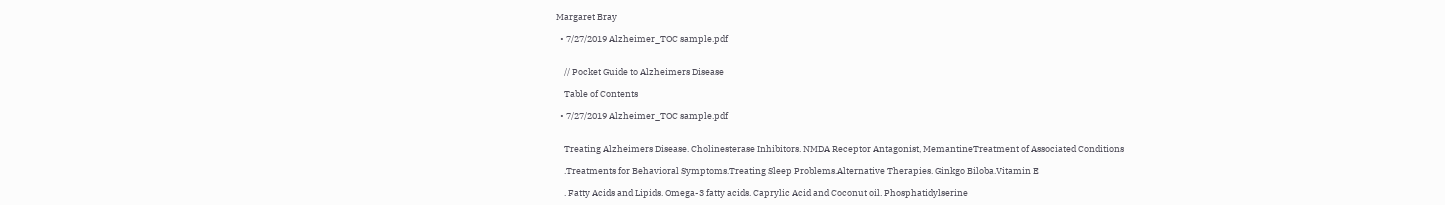Margaret Bray

  • 7/27/2019 Alzheimer_TOC sample.pdf


    // Pocket Guide to Alzheimers Disease

    Table of Contents

  • 7/27/2019 Alzheimer_TOC sample.pdf


    Treating Alzheimers Disease. Cholinesterase Inhibitors. NMDA Receptor Antagonist, MemantineTreatment of Associated Conditions

    .Treatments for Behavioral Symptoms.Treating Sleep Problems.Alternative Therapies. Ginkgo Biloba.Vitamin E

    . Fatty Acids and Lipids. Omega-3 fatty acids. Caprylic Acid and Coconut oil. Phosphatidylserine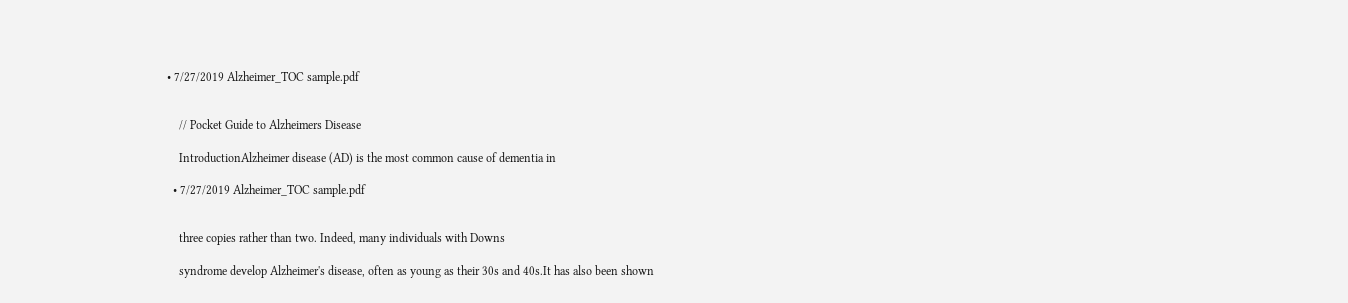• 7/27/2019 Alzheimer_TOC sample.pdf


    // Pocket Guide to Alzheimers Disease

    IntroductionAlzheimer disease (AD) is the most common cause of dementia in

  • 7/27/2019 Alzheimer_TOC sample.pdf


    three copies rather than two. Indeed, many individuals with Downs

    syndrome develop Alzheimer's disease, often as young as their 30s and 40s.It has also been shown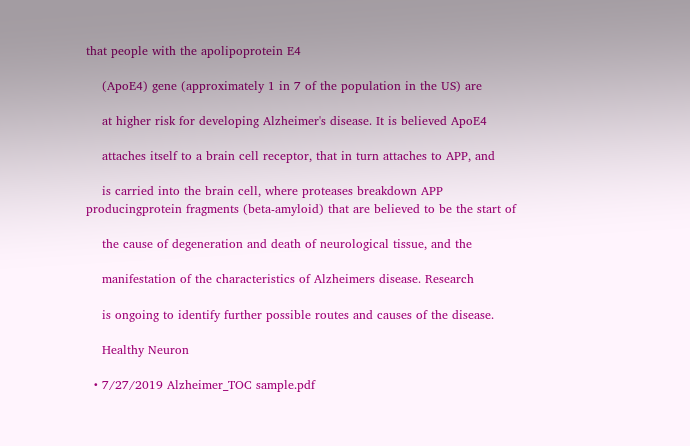that people with the apolipoprotein E4

    (ApoE4) gene (approximately 1 in 7 of the population in the US) are

    at higher risk for developing Alzheimer's disease. It is believed ApoE4

    attaches itself to a brain cell receptor, that in turn attaches to APP, and

    is carried into the brain cell, where proteases breakdown APP producingprotein fragments (beta-amyloid) that are believed to be the start of

    the cause of degeneration and death of neurological tissue, and the

    manifestation of the characteristics of Alzheimers disease. Research

    is ongoing to identify further possible routes and causes of the disease.

    Healthy Neuron

  • 7/27/2019 Alzheimer_TOC sample.pdf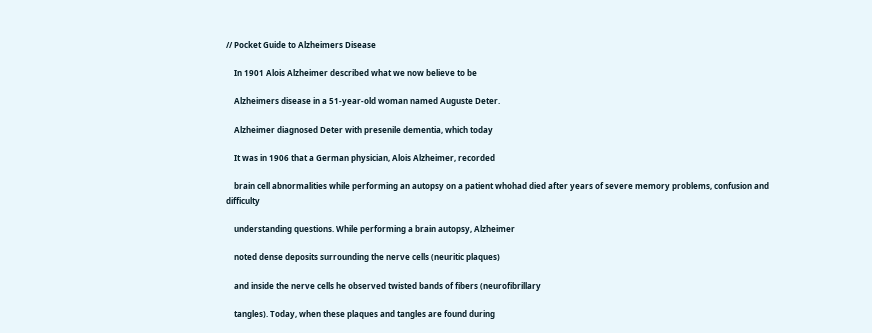// Pocket Guide to Alzheimers Disease

    In 1901 Alois Alzheimer described what we now believe to be

    Alzheimers disease in a 51-year-old woman named Auguste Deter.

    Alzheimer diagnosed Deter with presenile dementia, which today

    It was in 1906 that a German physician, Alois Alzheimer, recorded

    brain cell abnormalities while performing an autopsy on a patient whohad died after years of severe memory problems, confusion and difficulty

    understanding questions. While performing a brain autopsy, Alzheimer

    noted dense deposits surrounding the nerve cells (neuritic plaques)

    and inside the nerve cells he observed twisted bands of fibers (neurofibrillary

    tangles). Today, when these plaques and tangles are found during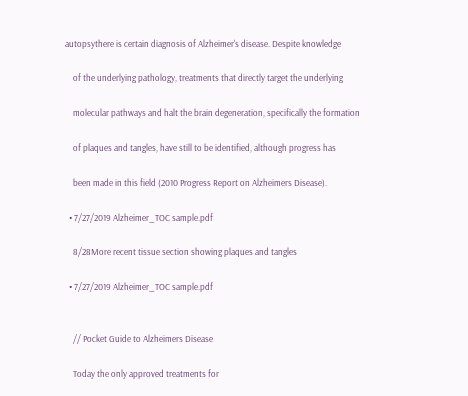autopsythere is certain diagnosis of Alzheimer's disease. Despite knowledge

    of the underlying pathology, treatments that directly target the underlying

    molecular pathways and halt the brain degeneration, specifically the formation

    of plaques and tangles, have still to be identified, although progress has

    been made in this field (2010 Progress Report on Alzheimers Disease).

  • 7/27/2019 Alzheimer_TOC sample.pdf

    8/28More recent tissue section showing plaques and tangles

  • 7/27/2019 Alzheimer_TOC sample.pdf


    // Pocket Guide to Alzheimers Disease

    Today the only approved treatments for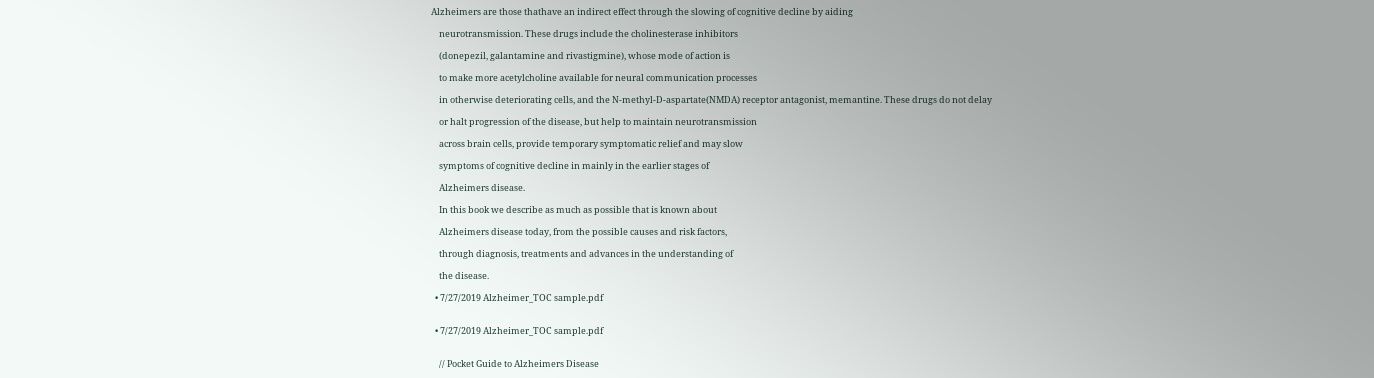Alzheimers are those thathave an indirect effect through the slowing of cognitive decline by aiding

    neurotransmission. These drugs include the cholinesterase inhibitors

    (donepezil, galantamine and rivastigmine), whose mode of action is

    to make more acetylcholine available for neural communication processes

    in otherwise deteriorating cells, and the N-methyl-D-aspartate(NMDA) receptor antagonist, memantine. These drugs do not delay

    or halt progression of the disease, but help to maintain neurotransmission

    across brain cells, provide temporary symptomatic relief and may slow

    symptoms of cognitive decline in mainly in the earlier stages of

    Alzheimers disease.

    In this book we describe as much as possible that is known about

    Alzheimers disease today, from the possible causes and risk factors,

    through diagnosis, treatments and advances in the understanding of

    the disease.

  • 7/27/2019 Alzheimer_TOC sample.pdf


  • 7/27/2019 Alzheimer_TOC sample.pdf


    // Pocket Guide to Alzheimers Disease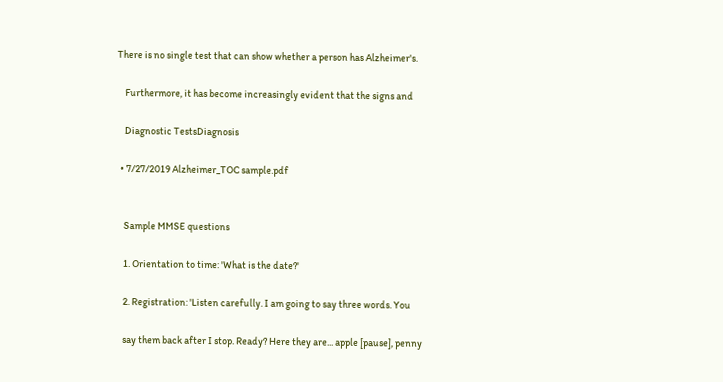There is no single test that can show whether a person has Alzheimer's.

    Furthermore, it has become increasingly evident that the signs and

    Diagnostic TestsDiagnosis

  • 7/27/2019 Alzheimer_TOC sample.pdf


    Sample MMSE questions

    1. Orientation to time: 'What is the date?'

    2. Registration: 'Listen carefully. I am going to say three words. You

    say them back after I stop. Ready? Here they are... apple [pause], penny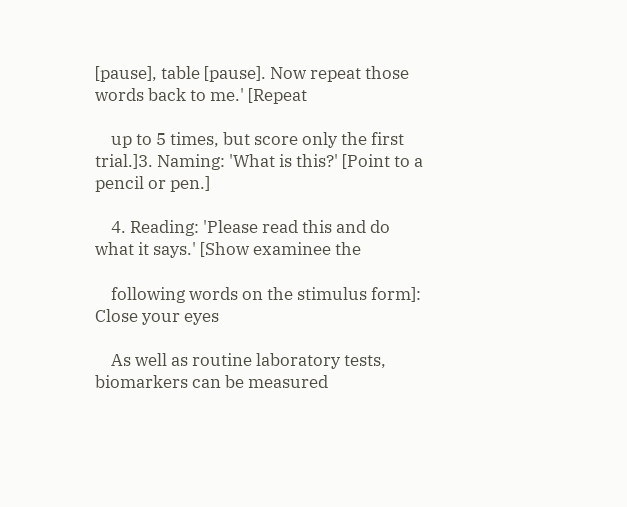[pause], table [pause]. Now repeat those words back to me.' [Repeat

    up to 5 times, but score only the first trial.]3. Naming: 'What is this?' [Point to a pencil or pen.]

    4. Reading: 'Please read this and do what it says.' [Show examinee the

    following words on the stimulus form]: Close your eyes

    As well as routine laboratory tests, biomarkers can be measured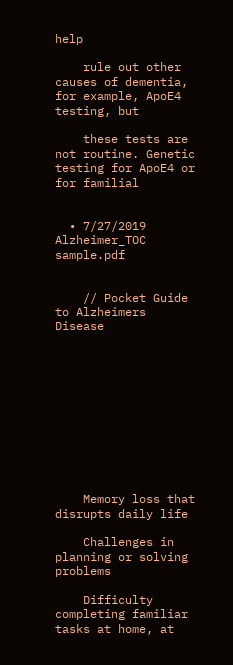help

    rule out other causes of dementia, for example, ApoE4 testing, but

    these tests are not routine. Genetic testing for ApoE4 or for familial


  • 7/27/2019 Alzheimer_TOC sample.pdf


    // Pocket Guide to Alzheimers Disease











    Memory loss that disrupts daily life

    Challenges in planning or solving problems

    Difficulty completing familiar tasks at home, at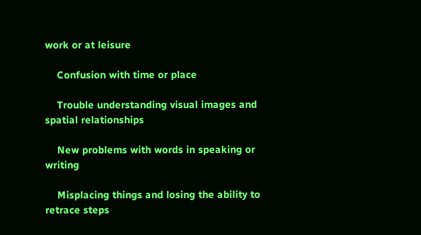work or at leisure

    Confusion with time or place

    Trouble understanding visual images and spatial relationships

    New problems with words in speaking or writing

    Misplacing things and losing the ability to retrace steps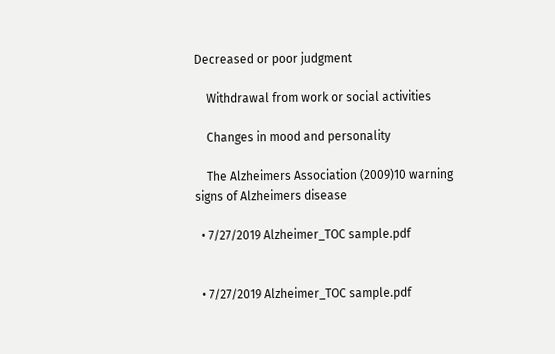Decreased or poor judgment

    Withdrawal from work or social activities

    Changes in mood and personality

    The Alzheimers Association (2009)10 warning signs of Alzheimers disease

  • 7/27/2019 Alzheimer_TOC sample.pdf


  • 7/27/2019 Alzheimer_TOC sample.pdf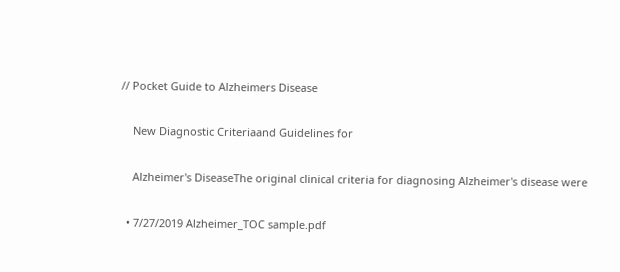// Pocket Guide to Alzheimers Disease

    New Diagnostic Criteriaand Guidelines for

    Alzheimer's DiseaseThe original clinical criteria for diagnosing Alzheimer's disease were

  • 7/27/2019 Alzheimer_TOC sample.pdf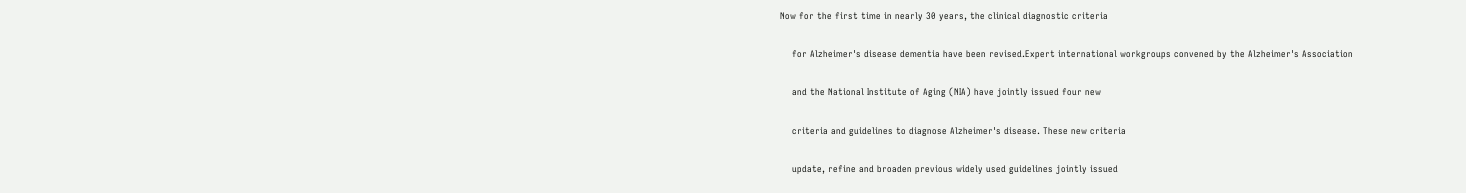Now for the first time in nearly 30 years, the clinical diagnostic criteria

    for Alzheimer's disease dementia have been revised.Expert international workgroups convened by the Alzheimer's Association

    and the National Institute of Aging (NIA) have jointly issued four new

    criteria and guidelines to diagnose Alzheimer's disease. These new criteria

    update, refine and broaden previous widely used guidelines jointly issued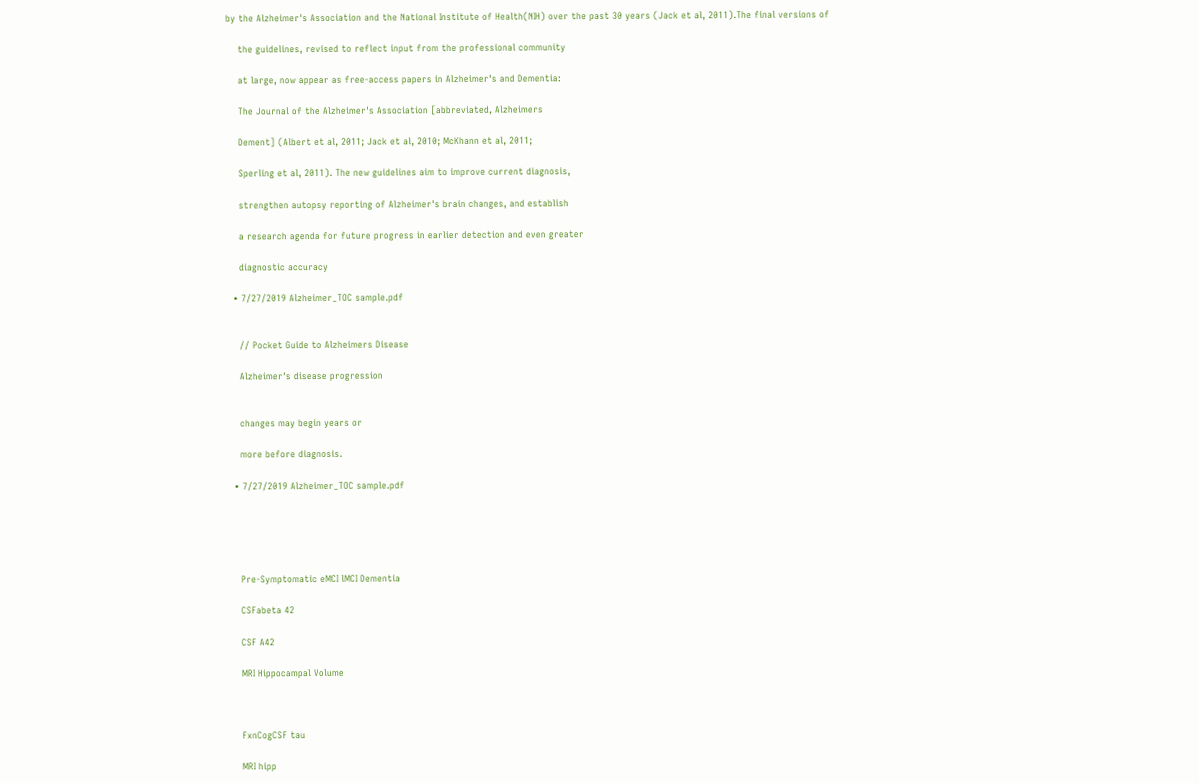by the Alzheimer's Association and the National Institute of Health(NIH) over the past 30 years (Jack et al, 2011).The final versions of

    the guidelines, revised to reflect input from the professional community

    at large, now appear as free-access papers in Alzheimer's and Dementia:

    The Journal of the Alzheimer's Association [abbreviated, Alzheimers

    Dement] (Albert et al, 2011; Jack et al, 2010; McKhann et al, 2011;

    Sperling et al, 2011). The new guidelines aim to improve current diagnosis,

    strengthen autopsy reporting of Alzheimer's brain changes, and establish

    a research agenda for future progress in earlier detection and even greater

    diagnostic accuracy

  • 7/27/2019 Alzheimer_TOC sample.pdf


    // Pocket Guide to Alzheimers Disease

    Alzheimer's disease progression


    changes may begin years or

    more before diagnosis.

  • 7/27/2019 Alzheimer_TOC sample.pdf





    Pre-Symptomatic eMCI lMCI Dementia

    CSFabeta 42

    CSF A42

    MRI Hippocampal Volume



    FxnCogCSF tau

    MRI hipp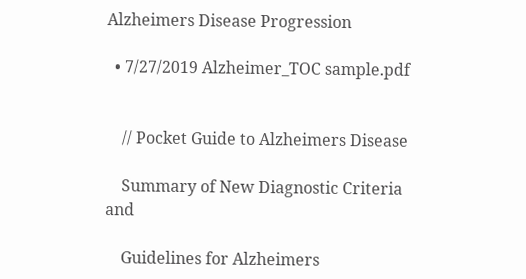Alzheimers Disease Progression

  • 7/27/2019 Alzheimer_TOC sample.pdf


    // Pocket Guide to Alzheimers Disease

    Summary of New Diagnostic Criteria and

    Guidelines for Alzheimers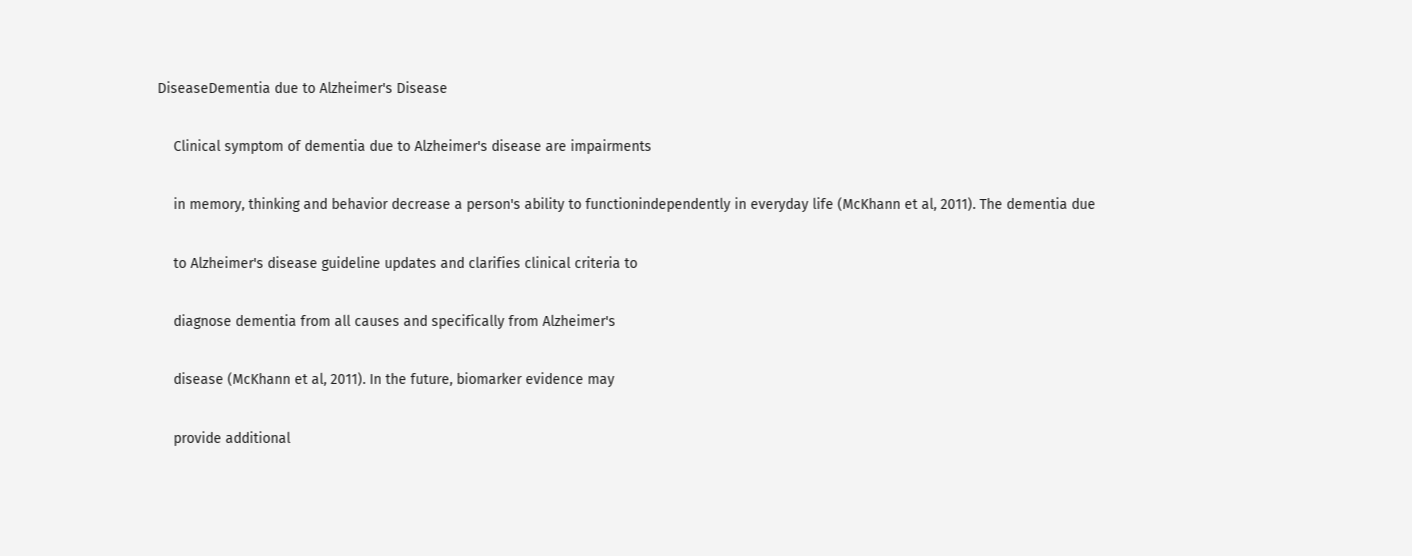DiseaseDementia due to Alzheimer's Disease

    Clinical symptom of dementia due to Alzheimer's disease are impairments

    in memory, thinking and behavior decrease a person's ability to functionindependently in everyday life (McKhann et al, 2011). The dementia due

    to Alzheimer's disease guideline updates and clarifies clinical criteria to

    diagnose dementia from all causes and specifically from Alzheimer's

    disease (McKhann et al, 2011). In the future, biomarker evidence may

    provide additional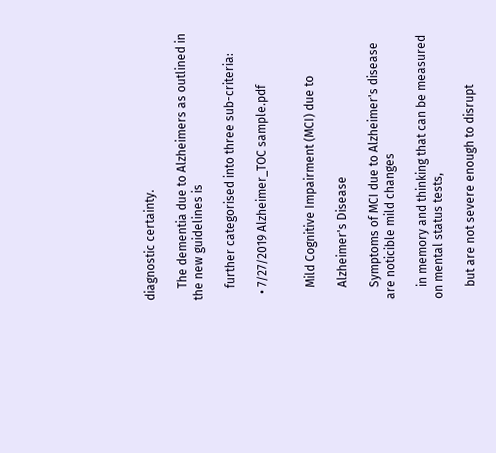diagnostic certainty.

    The dementia due to Alzheimers as outlined in the new guidelines is

    further categorised into three sub-criteria:

  • 7/27/2019 Alzheimer_TOC sample.pdf


    Mild Cognitive Impairment (MCI) due to

    Alzheimer's Disease

    Symptoms of MCI due to Alzheimer's disease are noticible mild changes

    in memory and thinking that can be measured on mental status tests,

    but are not severe enough to disrupt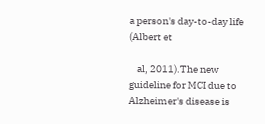a person's day-to-day life (Albert et

    al, 2011).The new guideline for MCI due to Alzheimer's disease is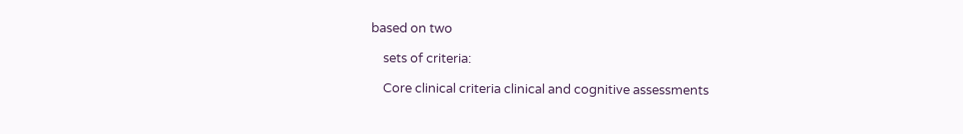based on two

    sets of criteria:

    Core clinical criteria clinical and cognitive assessments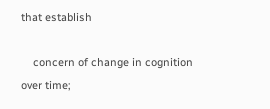that establish

    concern of change in cognition over time;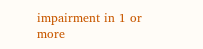impairment in 1 or more